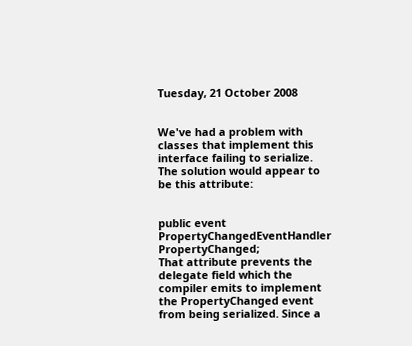Tuesday, 21 October 2008


We've had a problem with classes that implement this interface failing to serialize. The solution would appear to be this attribute:


public event PropertyChangedEventHandler PropertyChanged;
That attribute prevents the delegate field which the compiler emits to implement the PropertyChanged event from being serialized. Since a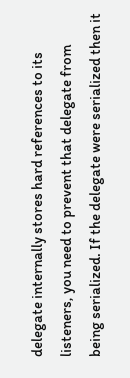delegate internally stores hard references to its listeners, you need to prevent that delegate from being serialized. If the delegate were serialized then it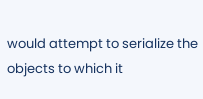would attempt to serialize the objects to which it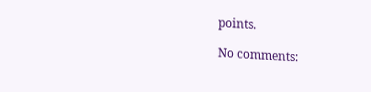points.

No comments: